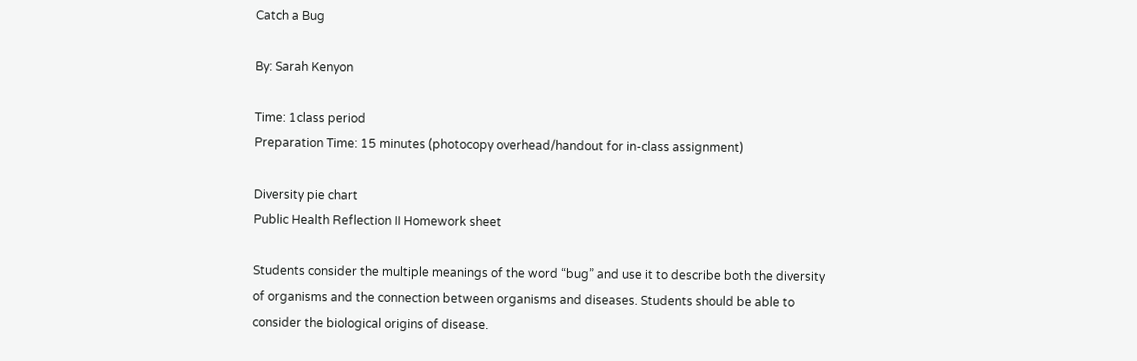Catch a Bug

By: Sarah Kenyon

Time: 1class period
Preparation Time: 15 minutes (photocopy overhead/handout for in-class assignment)

Diversity pie chart
Public Health Reflection II Homework sheet

Students consider the multiple meanings of the word “bug” and use it to describe both the diversity of organisms and the connection between organisms and diseases. Students should be able to consider the biological origins of disease.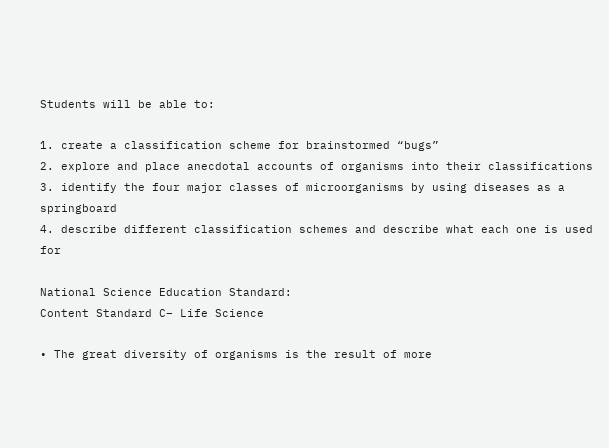Students will be able to:

1. create a classification scheme for brainstormed “bugs”
2. explore and place anecdotal accounts of organisms into their classifications
3. identify the four major classes of microorganisms by using diseases as a springboard
4. describe different classification schemes and describe what each one is used for

National Science Education Standard:
Content Standard C– Life Science

• The great diversity of organisms is the result of more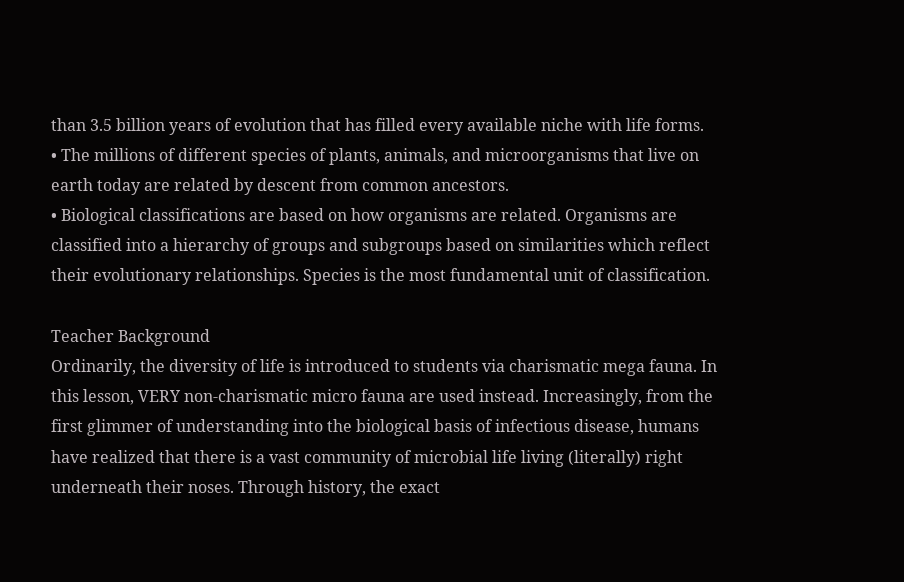than 3.5 billion years of evolution that has filled every available niche with life forms.
• The millions of different species of plants, animals, and microorganisms that live on earth today are related by descent from common ancestors.
• Biological classifications are based on how organisms are related. Organisms are classified into a hierarchy of groups and subgroups based on similarities which reflect their evolutionary relationships. Species is the most fundamental unit of classification.

Teacher Background
Ordinarily, the diversity of life is introduced to students via charismatic mega fauna. In this lesson, VERY non-charismatic micro fauna are used instead. Increasingly, from the first glimmer of understanding into the biological basis of infectious disease, humans have realized that there is a vast community of microbial life living (literally) right underneath their noses. Through history, the exact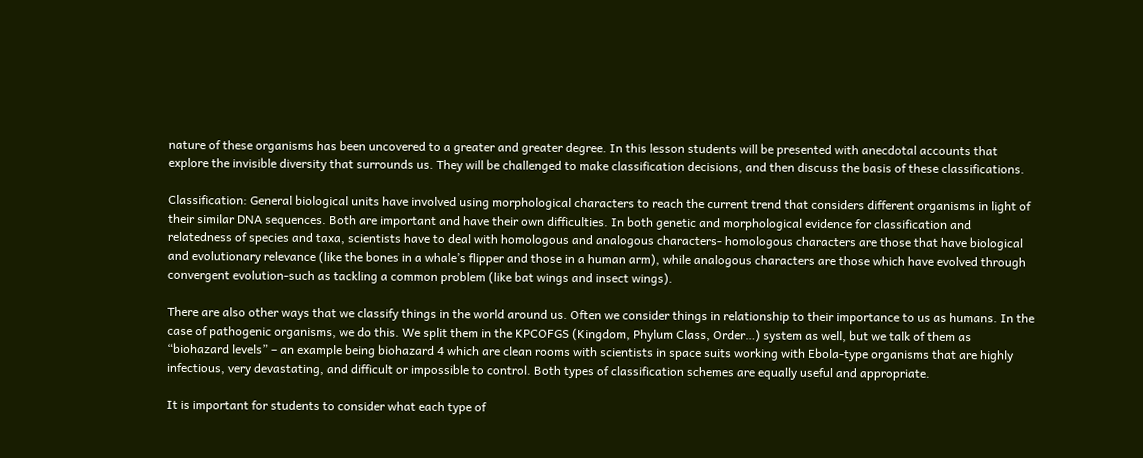nature of these organisms has been uncovered to a greater and greater degree. In this lesson students will be presented with anecdotal accounts that explore the invisible diversity that surrounds us. They will be challenged to make classification decisions, and then discuss the basis of these classifications.

Classification: General biological units have involved using morphological characters to reach the current trend that considers different organisms in light of their similar DNA sequences. Both are important and have their own difficulties. In both genetic and morphological evidence for classification and relatedness of species and taxa, scientists have to deal with homologous and analogous characters- homologous characters are those that have biological and evolutionary relevance (like the bones in a whale’s flipper and those in a human arm), while analogous characters are those which have evolved through convergent evolution-such as tackling a common problem (like bat wings and insect wings).

There are also other ways that we classify things in the world around us. Often we consider things in relationship to their importance to us as humans. In the case of pathogenic organisms, we do this. We split them in the KPCOFGS (Kingdom, Phylum Class, Order…) system as well, but we talk of them as “biohazard levels” – an example being biohazard 4 which are clean rooms with scientists in space suits working with Ebola-type organisms that are highly infectious, very devastating, and difficult or impossible to control. Both types of classification schemes are equally useful and appropriate.

It is important for students to consider what each type of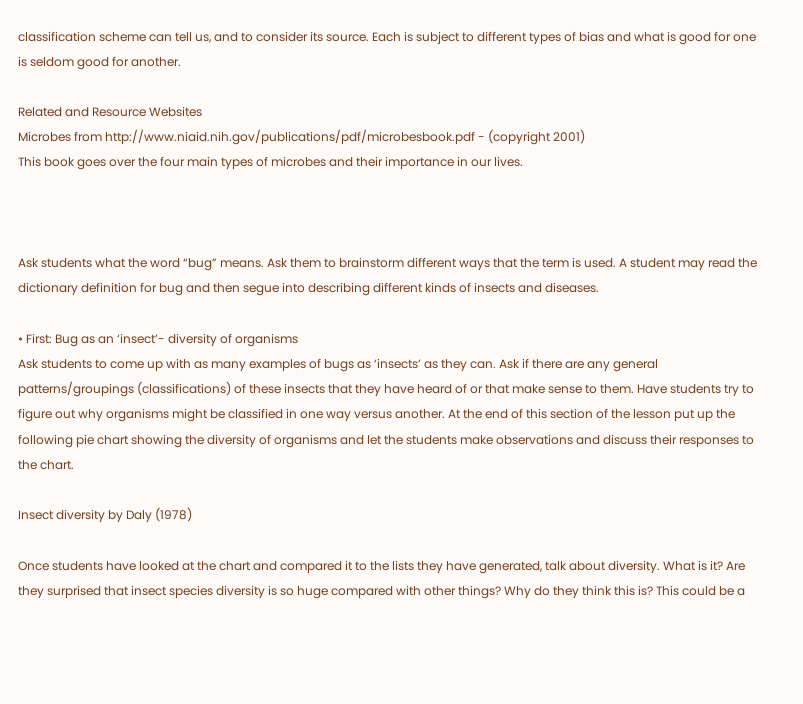classification scheme can tell us, and to consider its source. Each is subject to different types of bias and what is good for one is seldom good for another.

Related and Resource Websites
Microbes from http://www.niaid.nih.gov/publications/pdf/microbesbook.pdf - (copyright 2001)
This book goes over the four main types of microbes and their importance in our lives.



Ask students what the word “bug” means. Ask them to brainstorm different ways that the term is used. A student may read the dictionary definition for bug and then segue into describing different kinds of insects and diseases.

• First: Bug as an ‘insect’- diversity of organisms
Ask students to come up with as many examples of bugs as ‘insects’ as they can. Ask if there are any general patterns/groupings (classifications) of these insects that they have heard of or that make sense to them. Have students try to figure out why organisms might be classified in one way versus another. At the end of this section of the lesson put up the following pie chart showing the diversity of organisms and let the students make observations and discuss their responses to the chart.

Insect diversity by Daly (1978)

Once students have looked at the chart and compared it to the lists they have generated, talk about diversity. What is it? Are they surprised that insect species diversity is so huge compared with other things? Why do they think this is? This could be a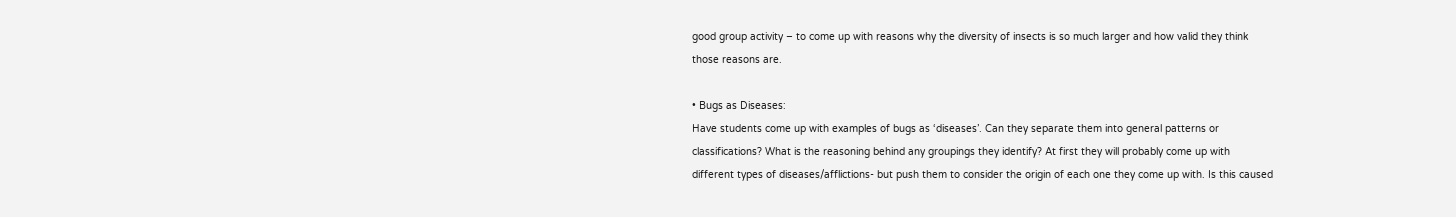good group activity – to come up with reasons why the diversity of insects is so much larger and how valid they think those reasons are.

• Bugs as Diseases:
Have students come up with examples of bugs as ‘diseases’. Can they separate them into general patterns or classifications? What is the reasoning behind any groupings they identify? At first they will probably come up with different types of diseases/afflictions- but push them to consider the origin of each one they come up with. Is this caused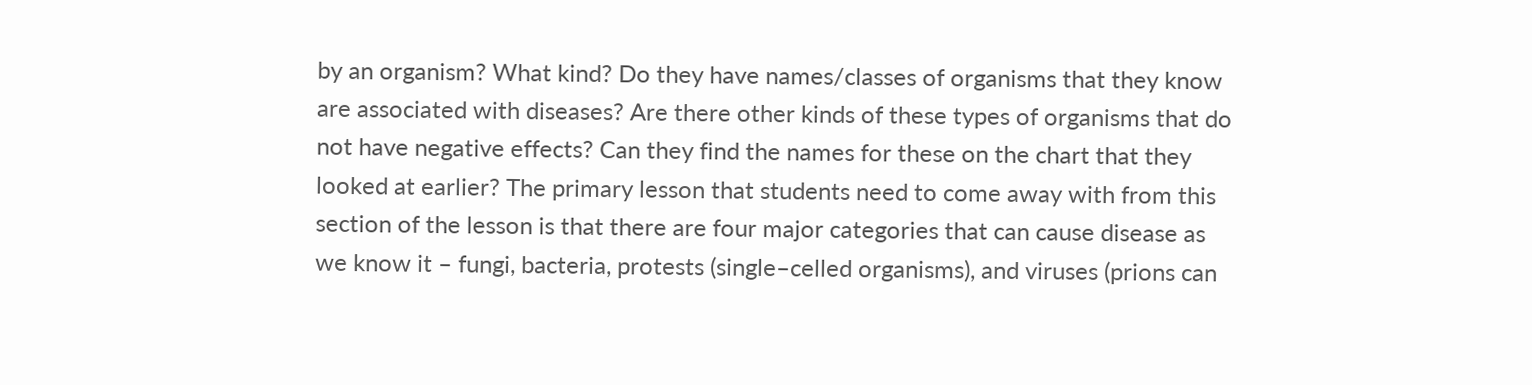by an organism? What kind? Do they have names/classes of organisms that they know are associated with diseases? Are there other kinds of these types of organisms that do not have negative effects? Can they find the names for these on the chart that they looked at earlier? The primary lesson that students need to come away with from this section of the lesson is that there are four major categories that can cause disease as we know it – fungi, bacteria, protests (single–celled organisms), and viruses (prions can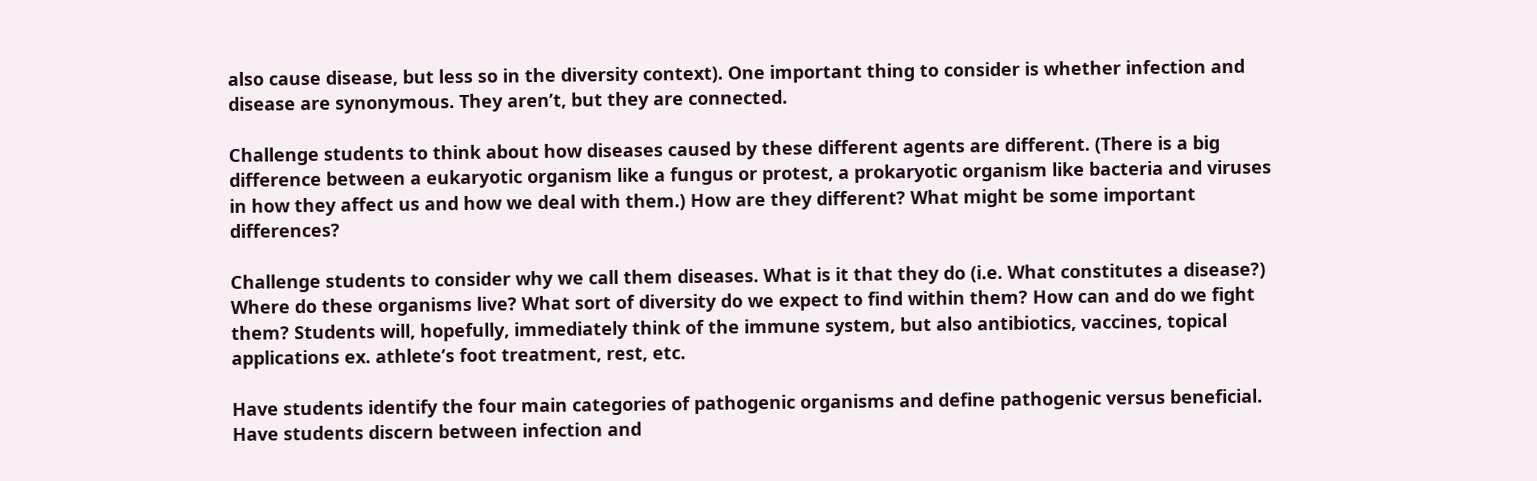also cause disease, but less so in the diversity context). One important thing to consider is whether infection and disease are synonymous. They aren’t, but they are connected.

Challenge students to think about how diseases caused by these different agents are different. (There is a big difference between a eukaryotic organism like a fungus or protest, a prokaryotic organism like bacteria and viruses in how they affect us and how we deal with them.) How are they different? What might be some important differences?

Challenge students to consider why we call them diseases. What is it that they do (i.e. What constitutes a disease?) Where do these organisms live? What sort of diversity do we expect to find within them? How can and do we fight them? Students will, hopefully, immediately think of the immune system, but also antibiotics, vaccines, topical applications ex. athlete’s foot treatment, rest, etc.

Have students identify the four main categories of pathogenic organisms and define pathogenic versus beneficial. Have students discern between infection and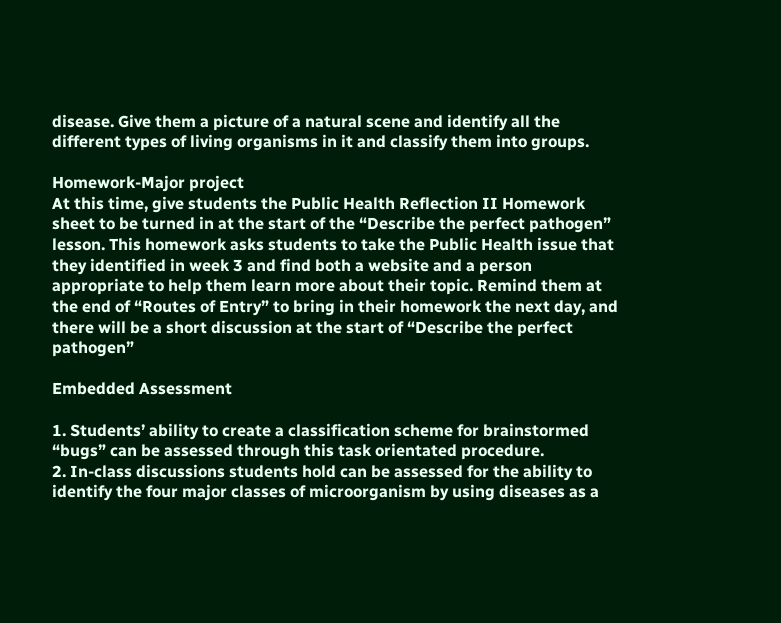disease. Give them a picture of a natural scene and identify all the different types of living organisms in it and classify them into groups.

Homework-Major project
At this time, give students the Public Health Reflection II Homework sheet to be turned in at the start of the “Describe the perfect pathogen” lesson. This homework asks students to take the Public Health issue that they identified in week 3 and find both a website and a person appropriate to help them learn more about their topic. Remind them at the end of “Routes of Entry” to bring in their homework the next day, and there will be a short discussion at the start of “Describe the perfect pathogen”

Embedded Assessment

1. Students’ ability to create a classification scheme for brainstormed “bugs” can be assessed through this task orientated procedure.
2. In-class discussions students hold can be assessed for the ability to identify the four major classes of microorganism by using diseases as a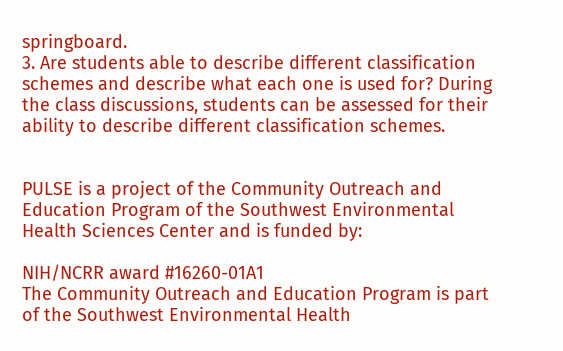springboard.
3. Are students able to describe different classification schemes and describe what each one is used for? During the class discussions, students can be assessed for their ability to describe different classification schemes.


PULSE is a project of the Community Outreach and Education Program of the Southwest Environmental Health Sciences Center and is funded by:

NIH/NCRR award #16260-01A1
The Community Outreach and Education Program is part of the Southwest Environmental Health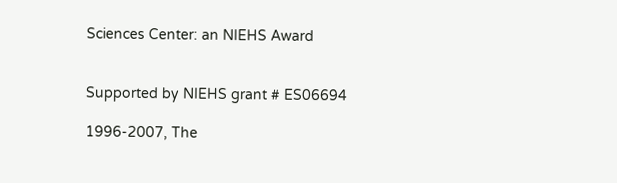Sciences Center: an NIEHS Award


Supported by NIEHS grant # ES06694

1996-2007, The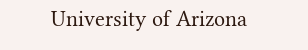University of Arizona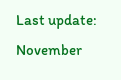Last update: November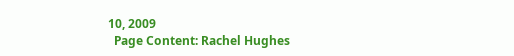10, 2009
  Page Content: Rachel Hughes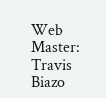Web Master: Travis Biazo